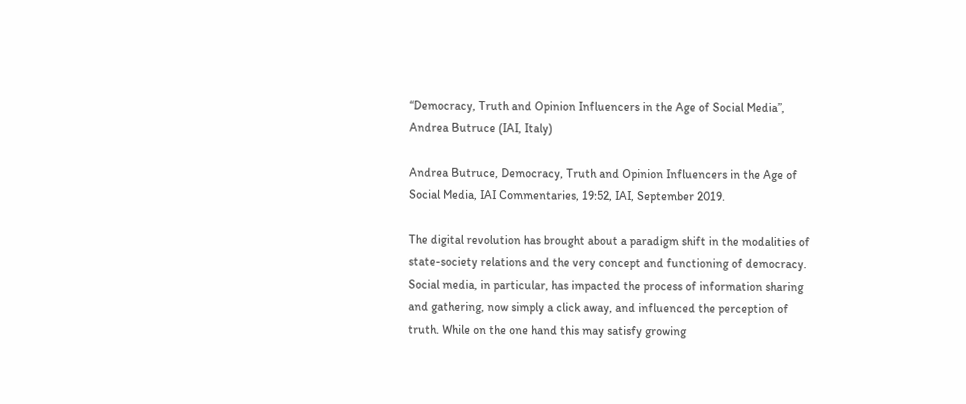“Democracy, Truth and Opinion Influencers in the Age of Social Media”, Andrea Butruce (IAI, Italy)

Andrea Butruce, Democracy, Truth and Opinion Influencers in the Age of Social Media, IAI Commentaries, 19:52, IAI, September 2019.

The digital revolution has brought about a paradigm shift in the modalities of state-society relations and the very concept and functioning of democracy. Social media, in particular, has impacted the process of information sharing and gathering, now simply a click away, and influenced the perception of truth. While on the one hand this may satisfy growing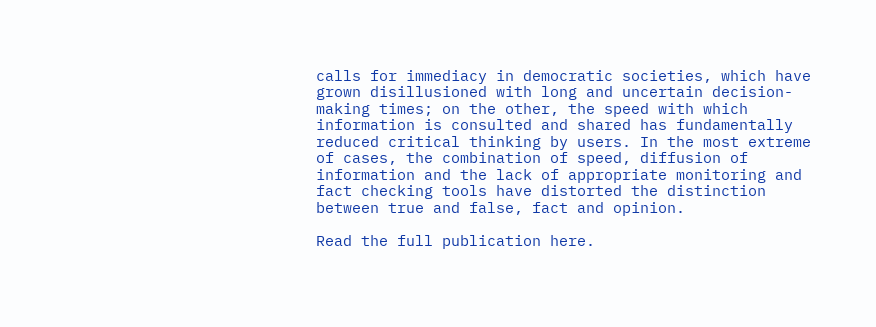calls for immediacy in democratic societies, which have grown disillusioned with long and uncertain decision-making times; on the other, the speed with which information is consulted and shared has fundamentally reduced critical thinking by users. In the most extreme of cases, the combination of speed, diffusion of information and the lack of appropriate monitoring and fact checking tools have distorted the distinction between true and false, fact and opinion.

Read the full publication here.